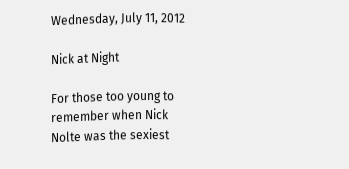Wednesday, July 11, 2012

Nick at Night

For those too young to remember when Nick Nolte was the sexiest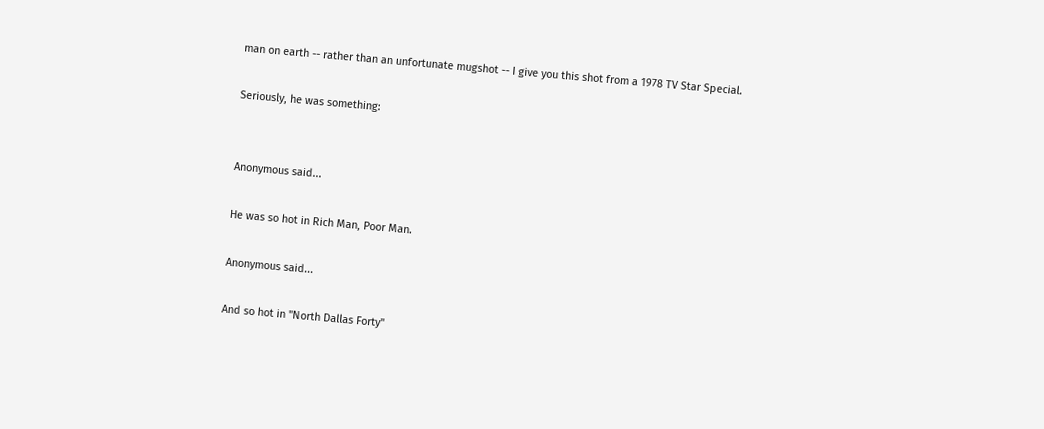man on earth -- rather than an unfortunate mugshot -- I give you this shot from a 1978 TV Star Special.

Seriously, he was something:


Anonymous said...

He was so hot in Rich Man, Poor Man.

Anonymous said...

And so hot in "North Dallas Forty"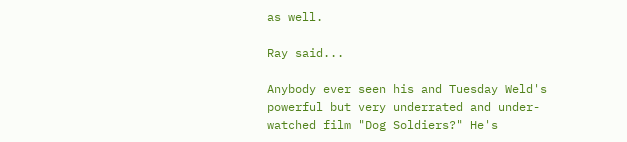as well.

Ray said...

Anybody ever seen his and Tuesday Weld's powerful but very underrated and under-watched film "Dog Soldiers?" He's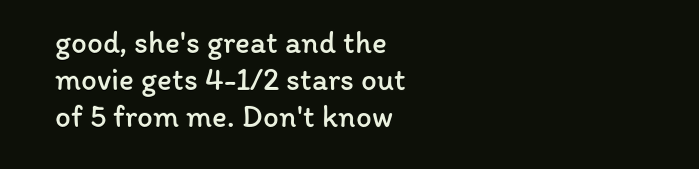good, she's great and the movie gets 4-1/2 stars out of 5 from me. Don't know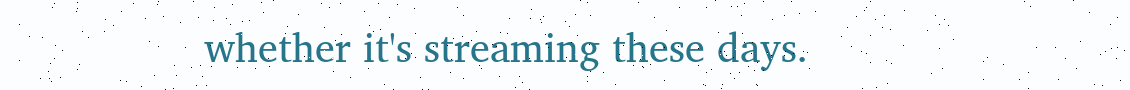whether it's streaming these days.